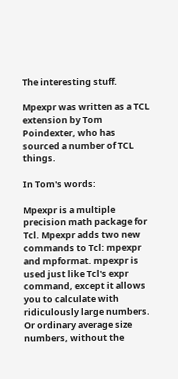The interesting stuff.

Mpexpr was written as a TCL extension by Tom Poindexter, who has sourced a number of TCL things.

In Tom's words:

Mpexpr is a multiple precision math package for Tcl. Mpexpr adds two new commands to Tcl: mpexpr and mpformat. mpexpr is used just like Tcl's expr command, except it allows you to calculate with ridiculously large numbers. Or ordinary average size numbers, without the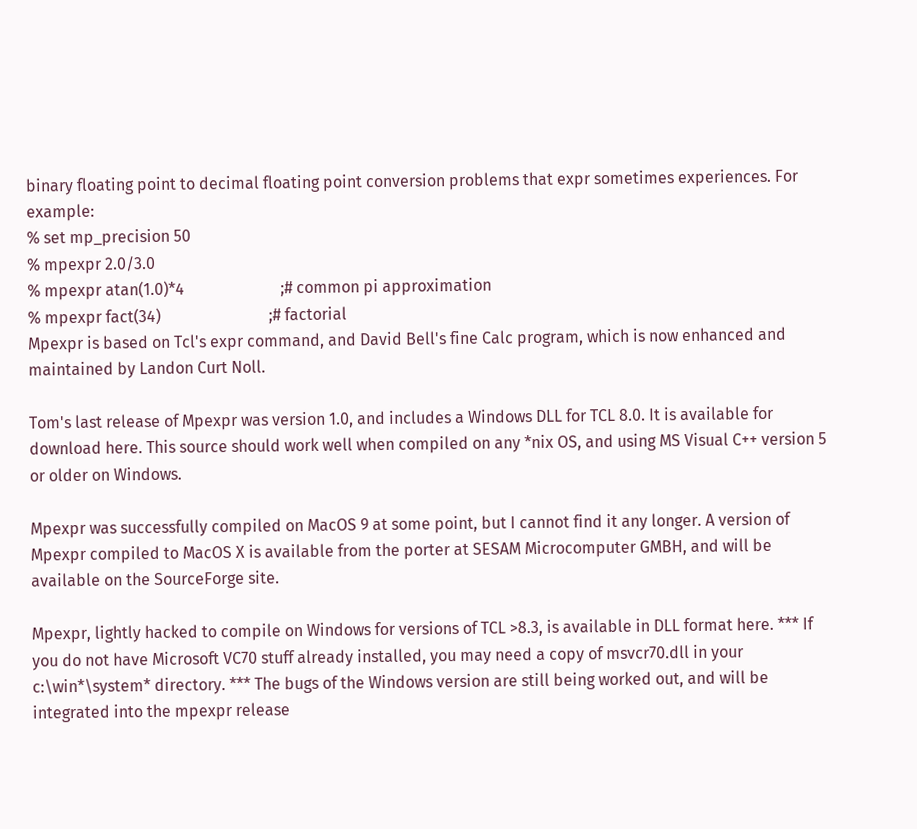binary floating point to decimal floating point conversion problems that expr sometimes experiences. For example:
% set mp_precision 50
% mpexpr 2.0/3.0
% mpexpr atan(1.0)*4                        ;# common pi approximation
% mpexpr fact(34)                           ;# factorial
Mpexpr is based on Tcl's expr command, and David Bell's fine Calc program, which is now enhanced and maintained by Landon Curt Noll.

Tom's last release of Mpexpr was version 1.0, and includes a Windows DLL for TCL 8.0. It is available for download here. This source should work well when compiled on any *nix OS, and using MS Visual C++ version 5 or older on Windows.

Mpexpr was successfully compiled on MacOS 9 at some point, but I cannot find it any longer. A version of Mpexpr compiled to MacOS X is available from the porter at SESAM Microcomputer GMBH, and will be available on the SourceForge site.

Mpexpr, lightly hacked to compile on Windows for versions of TCL >8.3, is available in DLL format here. *** If you do not have Microsoft VC70 stuff already installed, you may need a copy of msvcr70.dll in your c:\win*\system* directory. *** The bugs of the Windows version are still being worked out, and will be integrated into the mpexpr release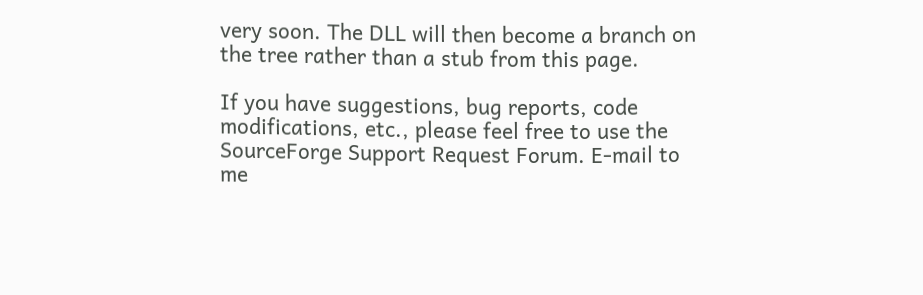very soon. The DLL will then become a branch on the tree rather than a stub from this page.

If you have suggestions, bug reports, code modifications, etc., please feel free to use the SourceForge Support Request Forum. E-mail to me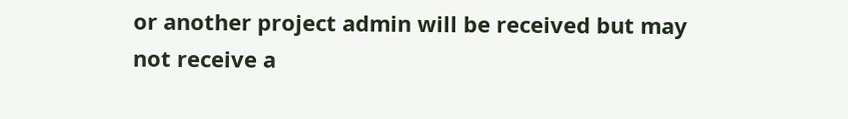or another project admin will be received but may not receive a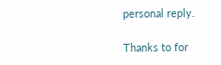personal reply.

Thanks to for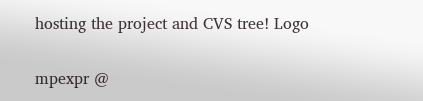hosting the project and CVS tree! Logo

mpexpr @